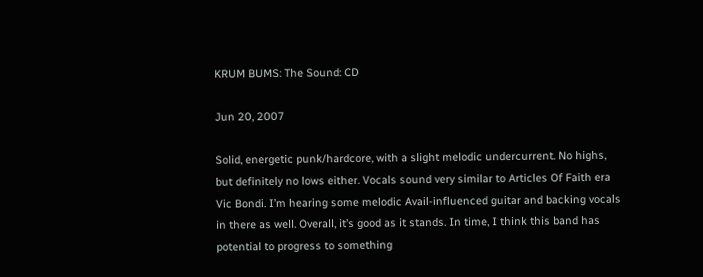KRUM BUMS: The Sound: CD

Jun 20, 2007

Solid, energetic punk/hardcore, with a slight melodic undercurrent. No highs, but definitely no lows either. Vocals sound very similar to Articles Of Faith era Vic Bondi. I’m hearing some melodic Avail-influenced guitar and backing vocals in there as well. Overall, it’s good as it stands. In time, I think this band has potential to progress to something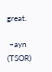great.

 –ayn (TSOR)